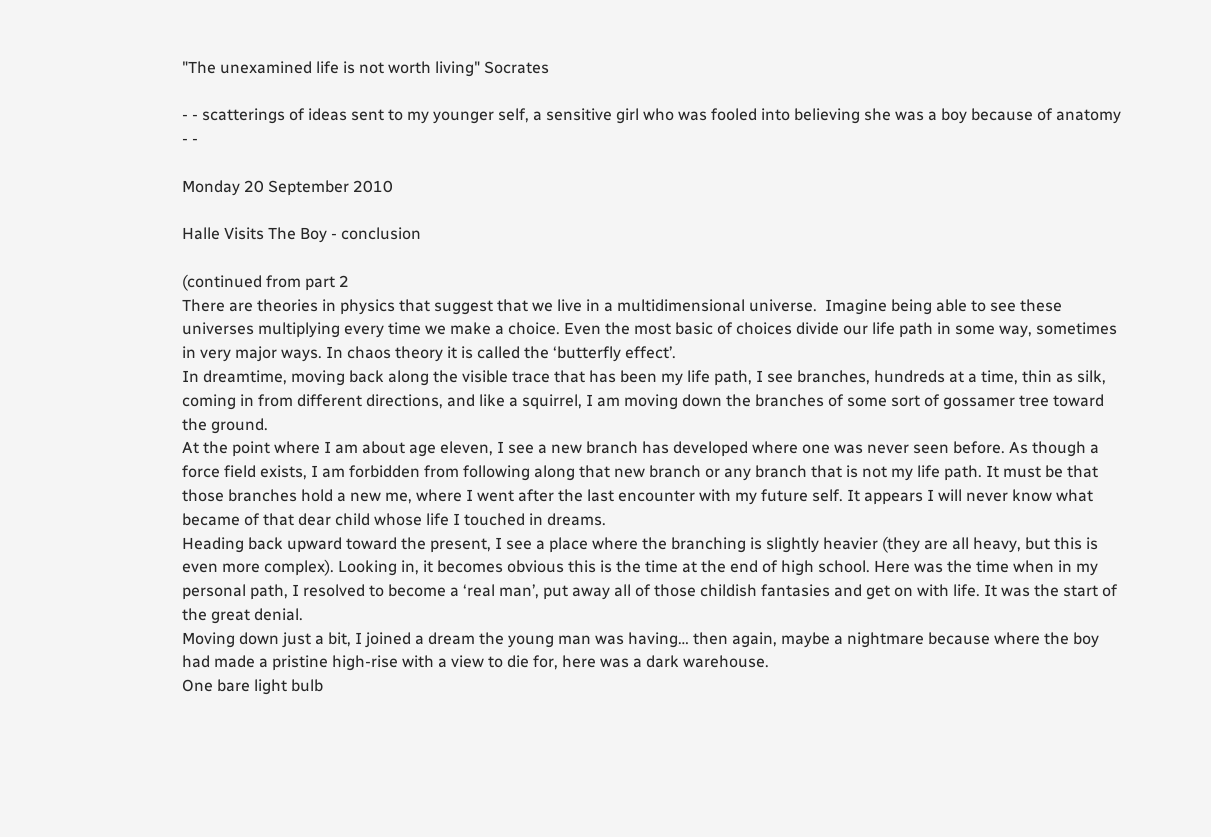"The unexamined life is not worth living" Socrates

- - scatterings of ideas sent to my younger self, a sensitive girl who was fooled into believing she was a boy because of anatomy - -

Monday 20 September 2010

Halle Visits The Boy - conclusion

(continued from part 2
There are theories in physics that suggest that we live in a multidimensional universe.  Imagine being able to see these universes multiplying every time we make a choice. Even the most basic of choices divide our life path in some way, sometimes in very major ways. In chaos theory it is called the ‘butterfly effect’.
In dreamtime, moving back along the visible trace that has been my life path, I see branches, hundreds at a time, thin as silk, coming in from different directions, and like a squirrel, I am moving down the branches of some sort of gossamer tree toward the ground.
At the point where I am about age eleven, I see a new branch has developed where one was never seen before. As though a force field exists, I am forbidden from following along that new branch or any branch that is not my life path. It must be that those branches hold a new me, where I went after the last encounter with my future self. It appears I will never know what became of that dear child whose life I touched in dreams.
Heading back upward toward the present, I see a place where the branching is slightly heavier (they are all heavy, but this is even more complex). Looking in, it becomes obvious this is the time at the end of high school. Here was the time when in my personal path, I resolved to become a ‘real man’, put away all of those childish fantasies and get on with life. It was the start of the great denial.
Moving down just a bit, I joined a dream the young man was having… then again, maybe a nightmare because where the boy had made a pristine high-rise with a view to die for, here was a dark warehouse.
One bare light bulb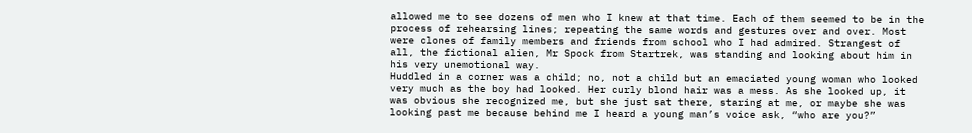allowed me to see dozens of men who I knew at that time. Each of them seemed to be in the process of rehearsing lines; repeating the same words and gestures over and over. Most were clones of family members and friends from school who I had admired. Strangest of all, the fictional alien, Mr Spock from Startrek, was standing and looking about him in his very unemotional way.
Huddled in a corner was a child; no, not a child but an emaciated young woman who looked very much as the boy had looked. Her curly blond hair was a mess. As she looked up, it was obvious she recognized me, but she just sat there, staring at me, or maybe she was looking past me because behind me I heard a young man’s voice ask, “who are you?”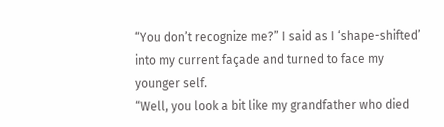“You don’t recognize me?” I said as I ‘shape-shifted’ into my current façade and turned to face my younger self.
“Well, you look a bit like my grandfather who died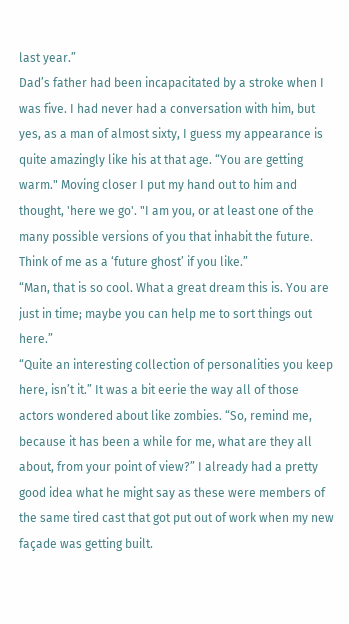last year.”
Dad’s father had been incapacitated by a stroke when I was five. I had never had a conversation with him, but yes, as a man of almost sixty, I guess my appearance is quite amazingly like his at that age. “You are getting warm." Moving closer I put my hand out to him and thought, 'here we go'. "I am you, or at least one of the many possible versions of you that inhabit the future. Think of me as a ‘future ghost’ if you like.”
“Man, that is so cool. What a great dream this is. You are just in time; maybe you can help me to sort things out here.”
“Quite an interesting collection of personalities you keep here, isn’t it.” It was a bit eerie the way all of those actors wondered about like zombies. “So, remind me, because it has been a while for me, what are they all about, from your point of view?” I already had a pretty good idea what he might say as these were members of the same tired cast that got put out of work when my new façade was getting built.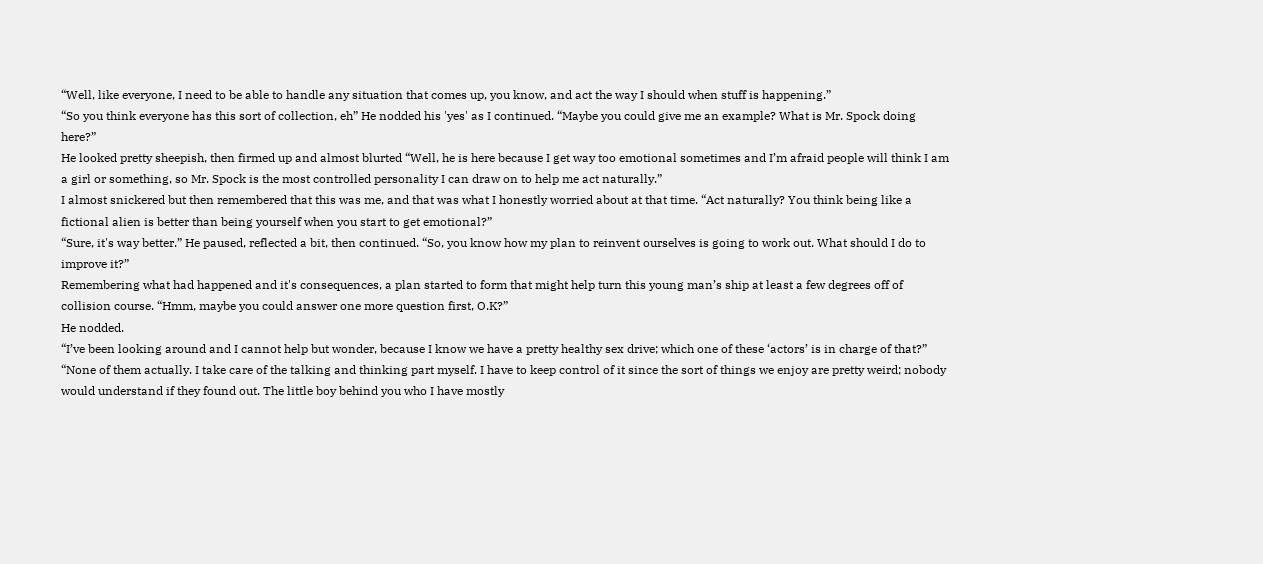“Well, like everyone, I need to be able to handle any situation that comes up, you know, and act the way I should when stuff is happening.”
“So you think everyone has this sort of collection, eh” He nodded his 'yes' as I continued. “Maybe you could give me an example? What is Mr. Spock doing here?”
He looked pretty sheepish, then firmed up and almost blurted “Well, he is here because I get way too emotional sometimes and I’m afraid people will think I am a girl or something, so Mr. Spock is the most controlled personality I can draw on to help me act naturally.”
I almost snickered but then remembered that this was me, and that was what I honestly worried about at that time. “Act naturally? You think being like a fictional alien is better than being yourself when you start to get emotional?”
“Sure, it's way better.” He paused, reflected a bit, then continued. “So, you know how my plan to reinvent ourselves is going to work out. What should I do to improve it?”
Remembering what had happened and it's consequences, a plan started to form that might help turn this young man’s ship at least a few degrees off of collision course. “Hmm, maybe you could answer one more question first, O.K?”
He nodded.
“I’ve been looking around and I cannot help but wonder, because I know we have a pretty healthy sex drive; which one of these ‘actors’ is in charge of that?”
“None of them actually. I take care of the talking and thinking part myself. I have to keep control of it since the sort of things we enjoy are pretty weird; nobody would understand if they found out. The little boy behind you who I have mostly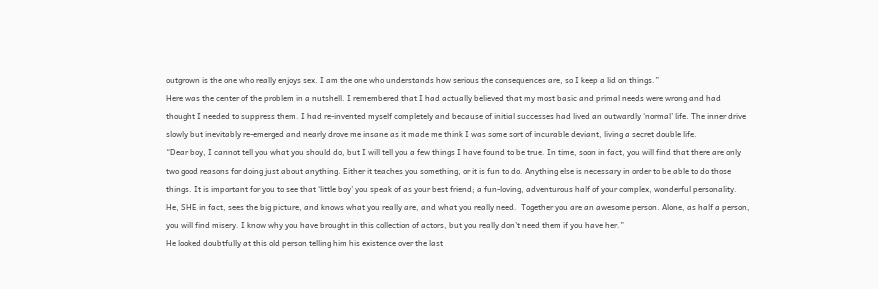outgrown is the one who really enjoys sex. I am the one who understands how serious the consequences are, so I keep a lid on things.”
Here was the center of the problem in a nutshell. I remembered that I had actually believed that my most basic and primal needs were wrong and had thought I needed to suppress them. I had re-invented myself completely and because of initial successes had lived an outwardly ‘normal’ life. The inner drive slowly but inevitably re-emerged and nearly drove me insane as it made me think I was some sort of incurable deviant, living a secret double life.
“Dear boy, I cannot tell you what you should do, but I will tell you a few things I have found to be true. In time, soon in fact, you will find that there are only two good reasons for doing just about anything. Either it teaches you something, or it is fun to do. Anything else is necessary in order to be able to do those things. It is important for you to see that ‘little boy’ you speak of as your best friend; a fun-loving, adventurous half of your complex, wonderful personality. He, SHE in fact, sees the big picture, and knows what you really are, and what you really need.  Together you are an awesome person. Alone, as half a person, you will find misery. I know why you have brought in this collection of actors, but you really don’t need them if you have her.”
He looked doubtfully at this old person telling him his existence over the last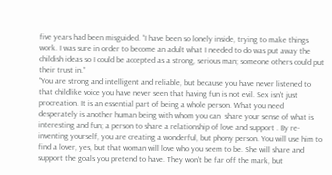five years had been misguided. “I have been so lonely inside, trying to make things work. I was sure in order to become an adult what I needed to do was put away the childish ideas so I could be accepted as a strong, serious man; someone others could put their trust in.”
“You are strong and intelligent and reliable, but because you have never listened to that childlike voice you have never seen that having fun is not evil. Sex isn't just procreation. It is an essential part of being a whole person. What you need desperately is another human being with whom you can  share your sense of what is interesting and fun; a person to share a relationship of love and support . By re-inventing yourself, you are creating a wonderful, but phony person. You will use him to find a lover, yes, but that woman will love who you seem to be. She will share and support the goals you pretend to have. They won’t be far off the mark, but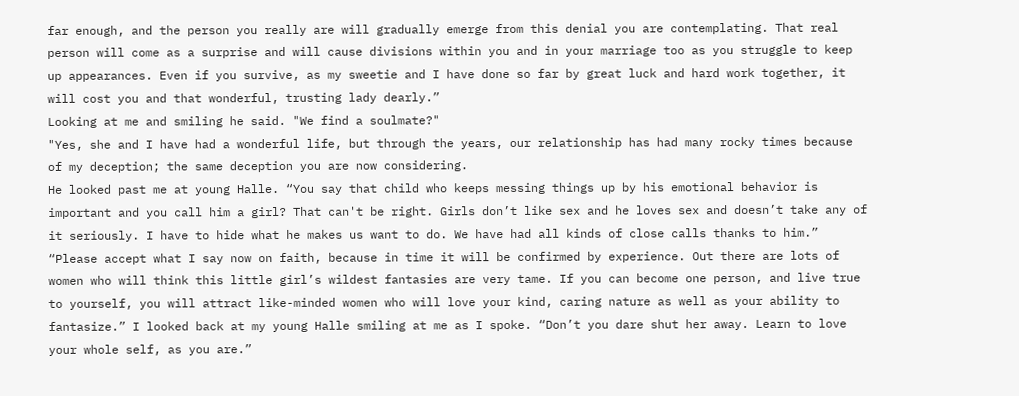far enough, and the person you really are will gradually emerge from this denial you are contemplating. That real person will come as a surprise and will cause divisions within you and in your marriage too as you struggle to keep up appearances. Even if you survive, as my sweetie and I have done so far by great luck and hard work together, it will cost you and that wonderful, trusting lady dearly.”
Looking at me and smiling he said. "We find a soulmate?"
"Yes, she and I have had a wonderful life, but through the years, our relationship has had many rocky times because of my deception; the same deception you are now considering.
He looked past me at young Halle. “You say that child who keeps messing things up by his emotional behavior is important and you call him a girl? That can't be right. Girls don’t like sex and he loves sex and doesn’t take any of it seriously. I have to hide what he makes us want to do. We have had all kinds of close calls thanks to him.”
“Please accept what I say now on faith, because in time it will be confirmed by experience. Out there are lots of women who will think this little girl’s wildest fantasies are very tame. If you can become one person, and live true to yourself, you will attract like-minded women who will love your kind, caring nature as well as your ability to fantasize.” I looked back at my young Halle smiling at me as I spoke. “Don’t you dare shut her away. Learn to love your whole self, as you are.”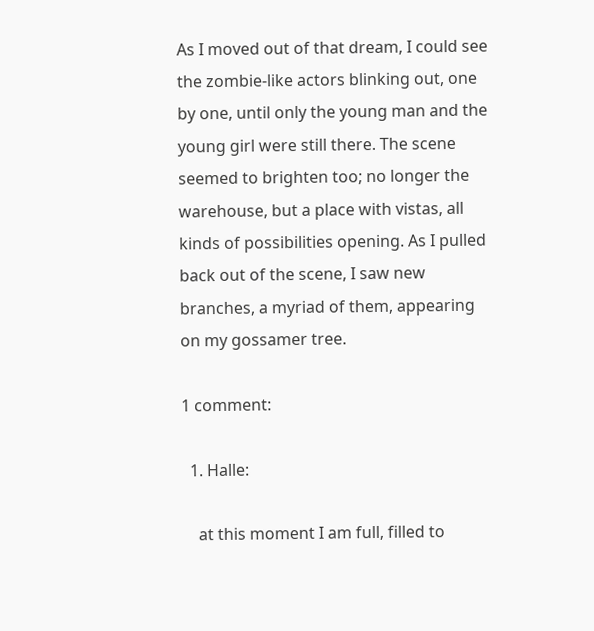As I moved out of that dream, I could see the zombie-like actors blinking out, one by one, until only the young man and the young girl were still there. The scene seemed to brighten too; no longer the warehouse, but a place with vistas, all kinds of possibilities opening. As I pulled back out of the scene, I saw new branches, a myriad of them, appearing on my gossamer tree.

1 comment:

  1. Halle:

    at this moment I am full, filled to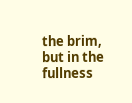the brim, but in the fullness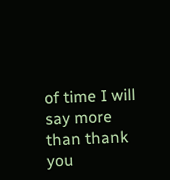of time I will say more than thank you